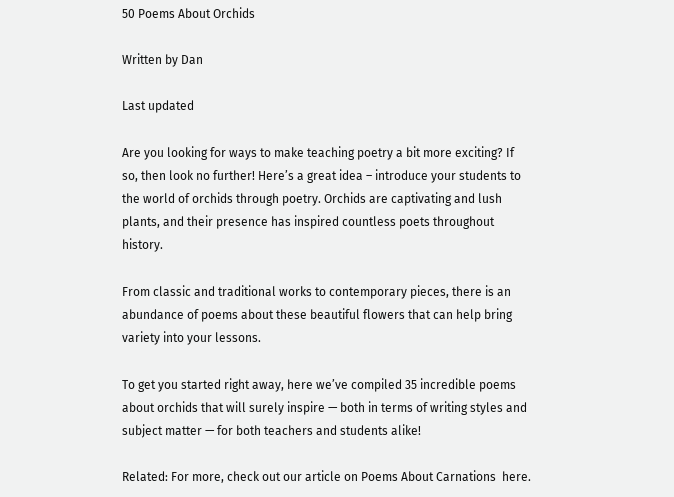50 Poems About Orchids

Written by Dan

Last updated

Are you looking for ways to make teaching poetry a bit more exciting? If so, then look no further! Here’s a great idea – introduce your students to the world of orchids through poetry. Orchids are captivating and lush plants, and their presence has inspired countless poets throughout history.

From classic and traditional works to contemporary pieces, there is an abundance of poems about these beautiful flowers that can help bring variety into your lessons.

To get you started right away, here we’ve compiled 35 incredible poems about orchids that will surely inspire — both in terms of writing styles and subject matter — for both teachers and students alike!

Related: For more, check out our article on Poems About Carnations  here.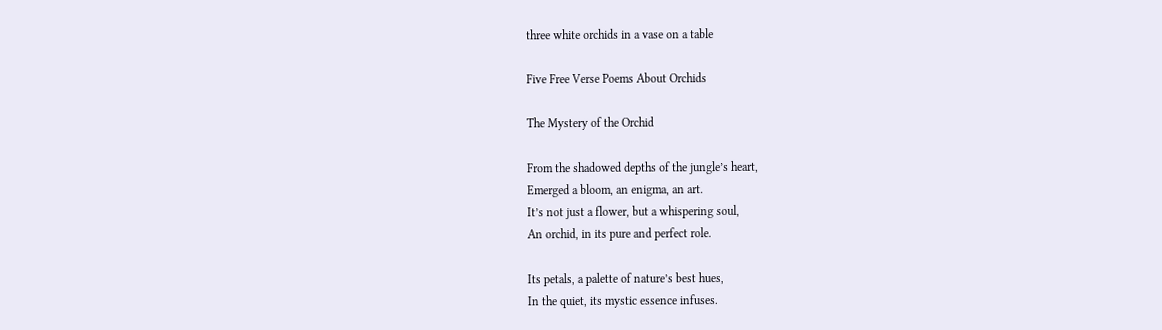three white orchids in a vase on a table

Five Free Verse Poems About Orchids

The Mystery of the Orchid

From the shadowed depths of the jungle’s heart,
Emerged a bloom, an enigma, an art.
It’s not just a flower, but a whispering soul,
An orchid, in its pure and perfect role.

Its petals, a palette of nature’s best hues,
In the quiet, its mystic essence infuses.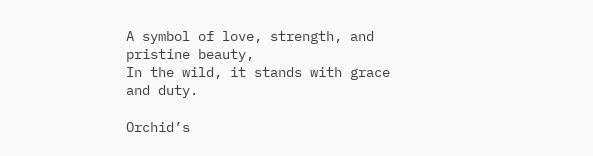A symbol of love, strength, and pristine beauty,
In the wild, it stands with grace and duty.

Orchid’s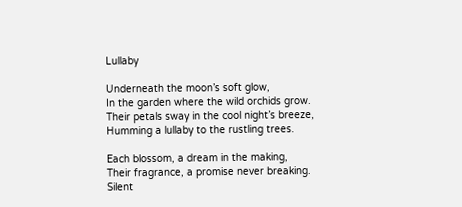Lullaby

Underneath the moon’s soft glow,
In the garden where the wild orchids grow.
Their petals sway in the cool night’s breeze,
Humming a lullaby to the rustling trees.

Each blossom, a dream in the making,
Their fragrance, a promise never breaking.
Silent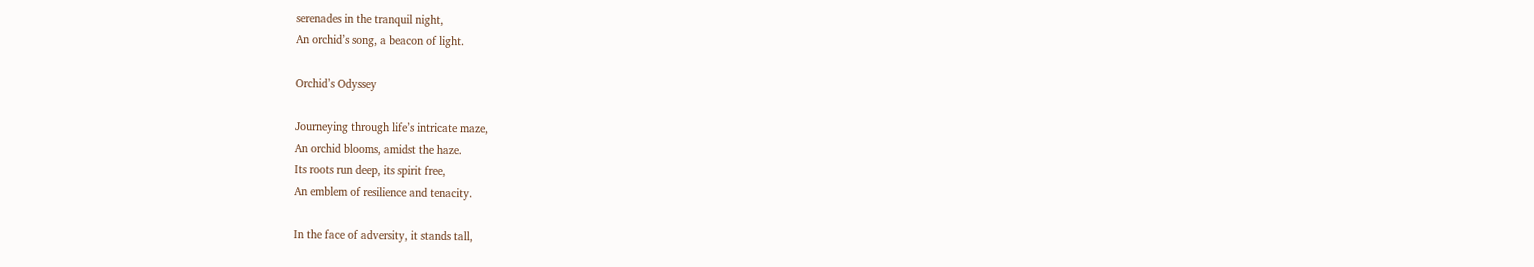serenades in the tranquil night,
An orchid’s song, a beacon of light.

Orchid’s Odyssey

Journeying through life’s intricate maze,
An orchid blooms, amidst the haze.
Its roots run deep, its spirit free,
An emblem of resilience and tenacity.

In the face of adversity, it stands tall,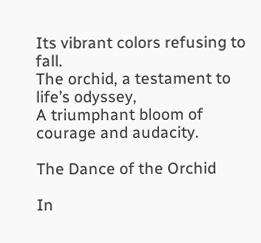Its vibrant colors refusing to fall.
The orchid, a testament to life’s odyssey,
A triumphant bloom of courage and audacity.

The Dance of the Orchid

In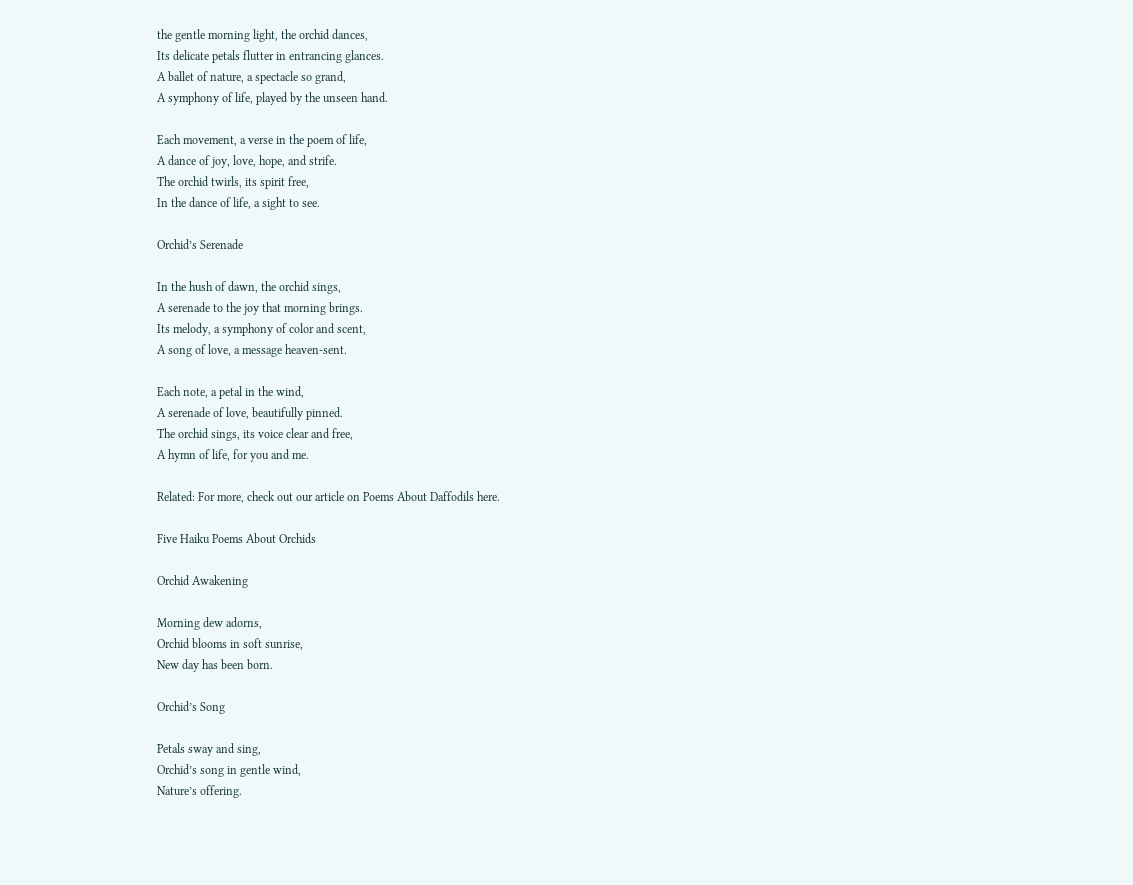the gentle morning light, the orchid dances,
Its delicate petals flutter in entrancing glances.
A ballet of nature, a spectacle so grand,
A symphony of life, played by the unseen hand.

Each movement, a verse in the poem of life,
A dance of joy, love, hope, and strife.
The orchid twirls, its spirit free,
In the dance of life, a sight to see.

Orchid’s Serenade

In the hush of dawn, the orchid sings,
A serenade to the joy that morning brings.
Its melody, a symphony of color and scent,
A song of love, a message heaven-sent.

Each note, a petal in the wind,
A serenade of love, beautifully pinned.
The orchid sings, its voice clear and free,
A hymn of life, for you and me.

Related: For more, check out our article on Poems About Daffodils here.

Five Haiku Poems About Orchids

Orchid Awakening

Morning dew adorns,
Orchid blooms in soft sunrise,
New day has been born.

Orchid’s Song

Petals sway and sing,
Orchid’s song in gentle wind,
Nature’s offering.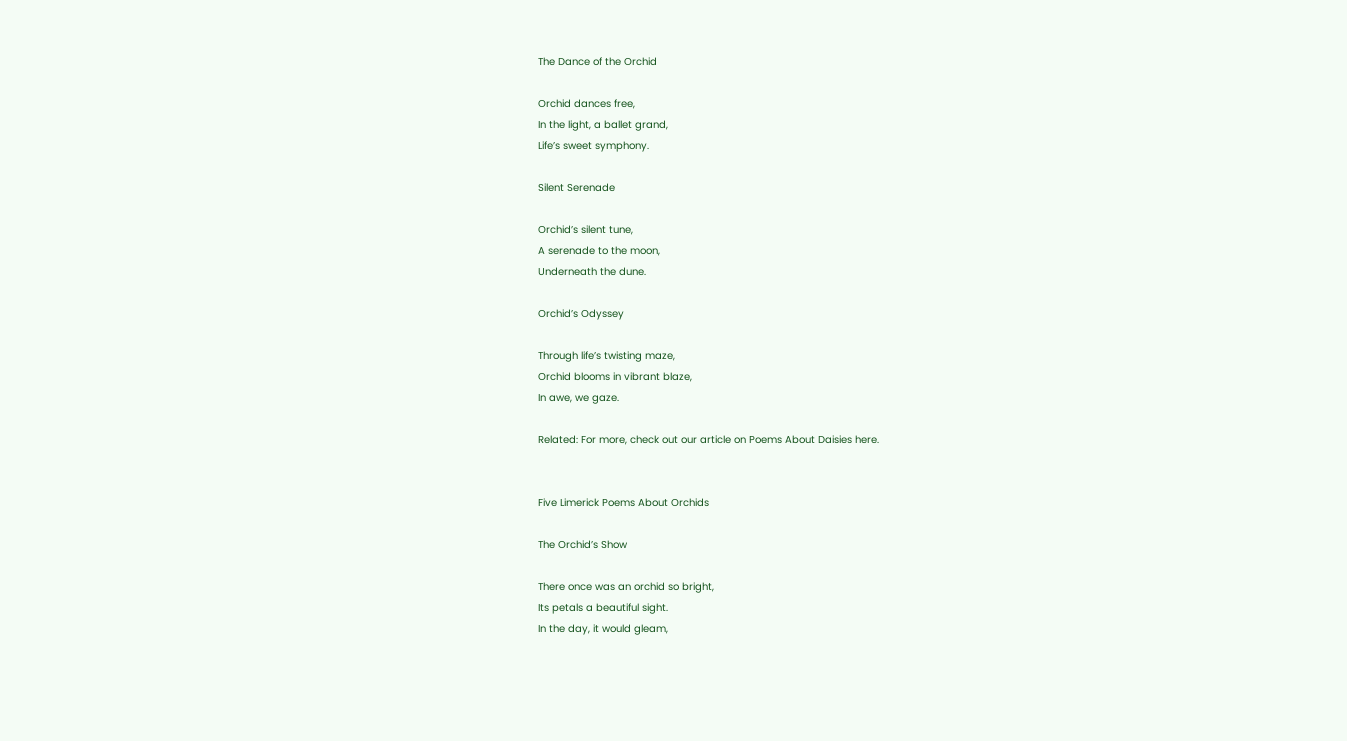The Dance of the Orchid

Orchid dances free,
In the light, a ballet grand,
Life’s sweet symphony.

Silent Serenade

Orchid’s silent tune,
A serenade to the moon,
Underneath the dune.

Orchid’s Odyssey

Through life’s twisting maze,
Orchid blooms in vibrant blaze,
In awe, we gaze.

Related: For more, check out our article on Poems About Daisies here.


Five Limerick Poems About Orchids

The Orchid’s Show

There once was an orchid so bright,
Its petals a beautiful sight.
In the day, it would gleam,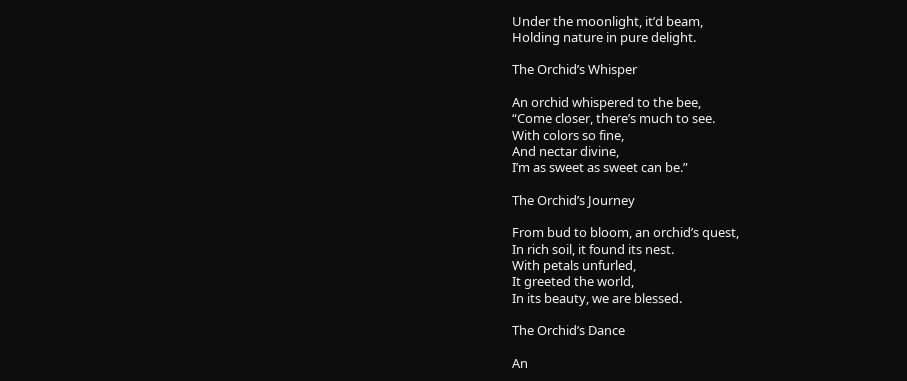Under the moonlight, it’d beam,
Holding nature in pure delight.

The Orchid’s Whisper

An orchid whispered to the bee,
“Come closer, there’s much to see.
With colors so fine,
And nectar divine,
I’m as sweet as sweet can be.”

The Orchid’s Journey

From bud to bloom, an orchid’s quest,
In rich soil, it found its nest.
With petals unfurled,
It greeted the world,
In its beauty, we are blessed.

The Orchid’s Dance

An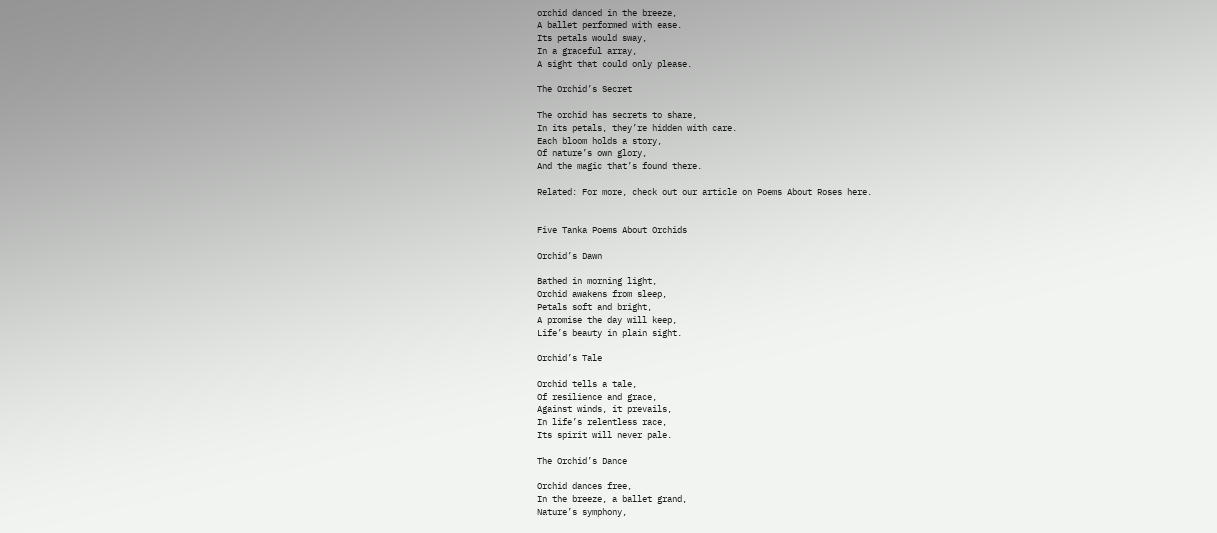orchid danced in the breeze,
A ballet performed with ease.
Its petals would sway,
In a graceful array,
A sight that could only please.

The Orchid’s Secret

The orchid has secrets to share,
In its petals, they’re hidden with care.
Each bloom holds a story,
Of nature’s own glory,
And the magic that’s found there.

Related: For more, check out our article on Poems About Roses here.


Five Tanka Poems About Orchids

Orchid’s Dawn

Bathed in morning light,
Orchid awakens from sleep,
Petals soft and bright,
A promise the day will keep,
Life’s beauty in plain sight.

Orchid’s Tale

Orchid tells a tale,
Of resilience and grace,
Against winds, it prevails,
In life’s relentless race,
Its spirit will never pale.

The Orchid’s Dance

Orchid dances free,
In the breeze, a ballet grand,
Nature’s symphony,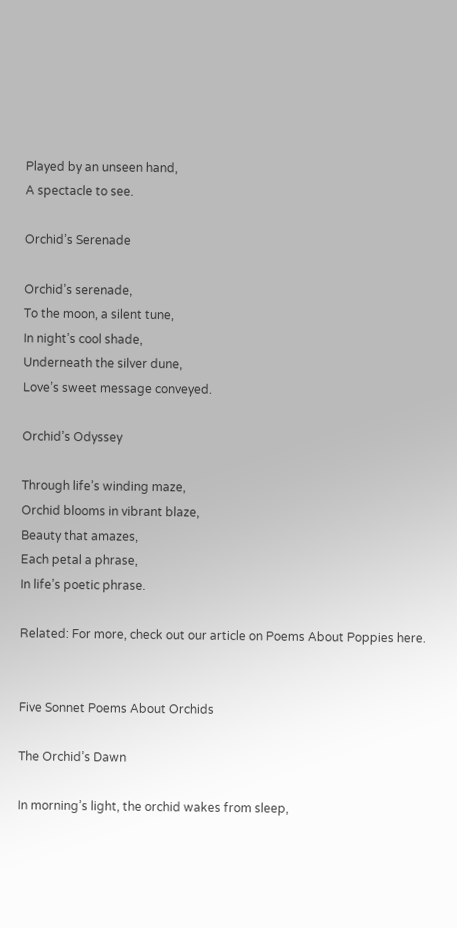Played by an unseen hand,
A spectacle to see.

Orchid’s Serenade

Orchid’s serenade,
To the moon, a silent tune,
In night’s cool shade,
Underneath the silver dune,
Love’s sweet message conveyed.

Orchid’s Odyssey

Through life’s winding maze,
Orchid blooms in vibrant blaze,
Beauty that amazes,
Each petal a phrase,
In life’s poetic phrase.

Related: For more, check out our article on Poems About Poppies here.


Five Sonnet Poems About Orchids

The Orchid’s Dawn

In morning’s light, the orchid wakes from sleep,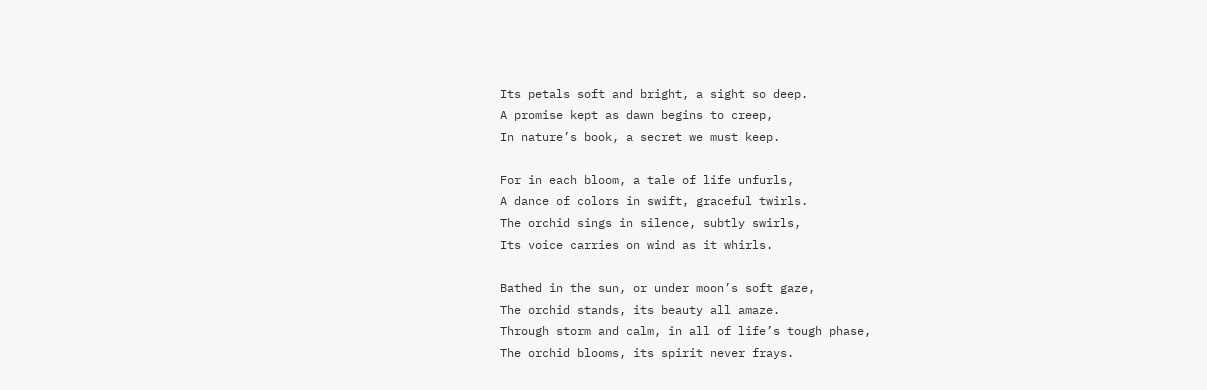Its petals soft and bright, a sight so deep.
A promise kept as dawn begins to creep,
In nature’s book, a secret we must keep.

For in each bloom, a tale of life unfurls,
A dance of colors in swift, graceful twirls.
The orchid sings in silence, subtly swirls,
Its voice carries on wind as it whirls.

Bathed in the sun, or under moon’s soft gaze,
The orchid stands, its beauty all amaze.
Through storm and calm, in all of life’s tough phase,
The orchid blooms, its spirit never frays.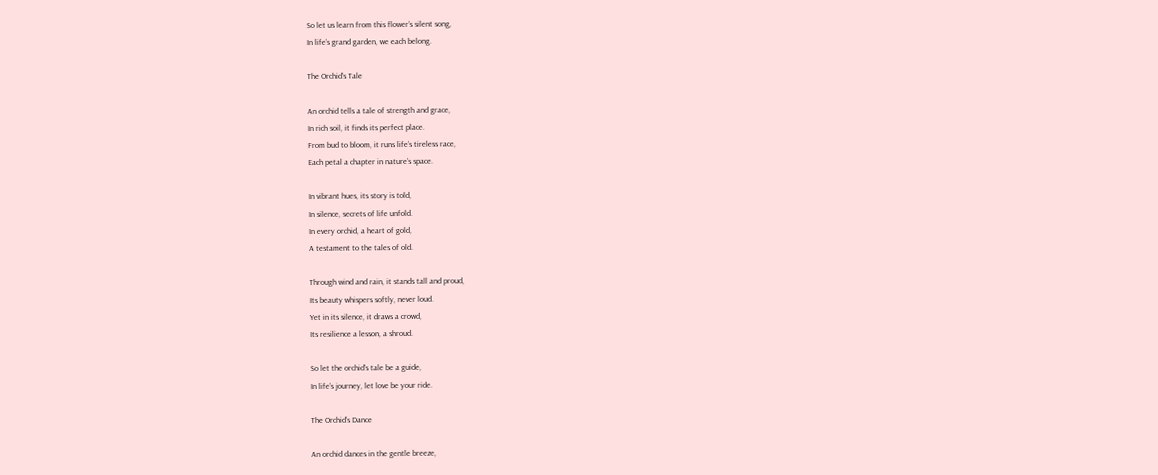So let us learn from this flower’s silent song,
In life’s grand garden, we each belong.

The Orchid’s Tale

An orchid tells a tale of strength and grace,
In rich soil, it finds its perfect place.
From bud to bloom, it runs life’s tireless race,
Each petal a chapter in nature’s space.

In vibrant hues, its story is told,
In silence, secrets of life unfold.
In every orchid, a heart of gold,
A testament to the tales of old.

Through wind and rain, it stands tall and proud,
Its beauty whispers softly, never loud.
Yet in its silence, it draws a crowd,
Its resilience a lesson, a shroud.

So let the orchid’s tale be a guide,
In life’s journey, let love be your ride.

The Orchid’s Dance

An orchid dances in the gentle breeze,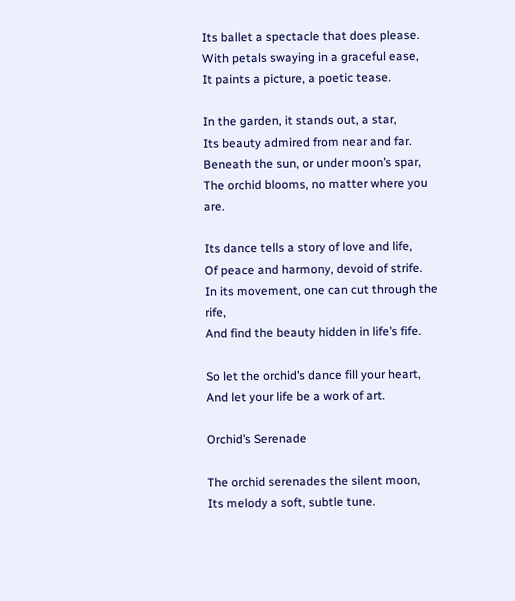Its ballet a spectacle that does please.
With petals swaying in a graceful ease,
It paints a picture, a poetic tease.

In the garden, it stands out, a star,
Its beauty admired from near and far.
Beneath the sun, or under moon’s spar,
The orchid blooms, no matter where you are.

Its dance tells a story of love and life,
Of peace and harmony, devoid of strife.
In its movement, one can cut through the rife,
And find the beauty hidden in life’s fife.

So let the orchid’s dance fill your heart,
And let your life be a work of art.

Orchid’s Serenade

The orchid serenades the silent moon,
Its melody a soft, subtle tune.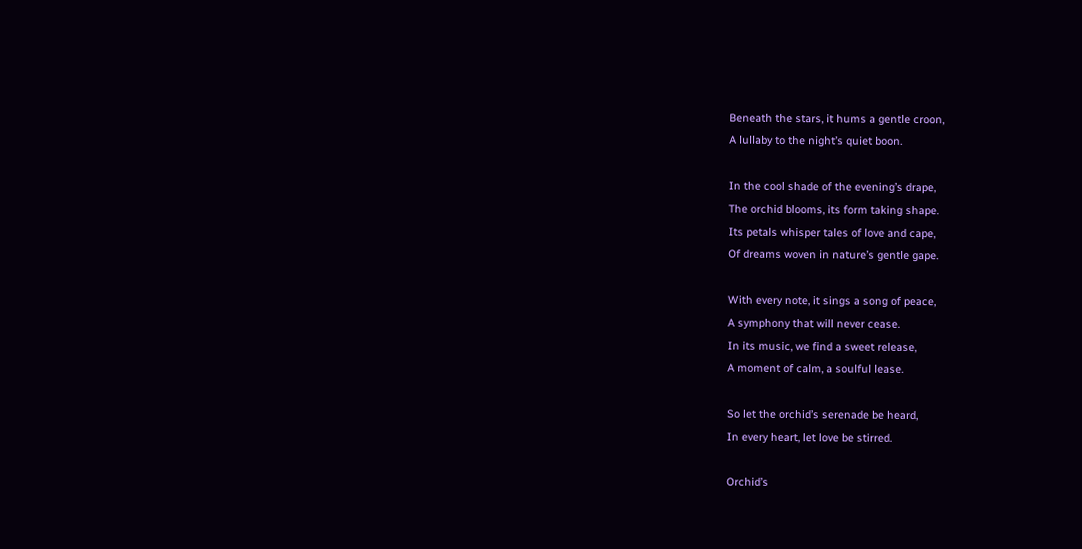Beneath the stars, it hums a gentle croon,
A lullaby to the night’s quiet boon.

In the cool shade of the evening’s drape,
The orchid blooms, its form taking shape.
Its petals whisper tales of love and cape,
Of dreams woven in nature’s gentle gape.

With every note, it sings a song of peace,
A symphony that will never cease.
In its music, we find a sweet release,
A moment of calm, a soulful lease.

So let the orchid’s serenade be heard,
In every heart, let love be stirred.

Orchid’s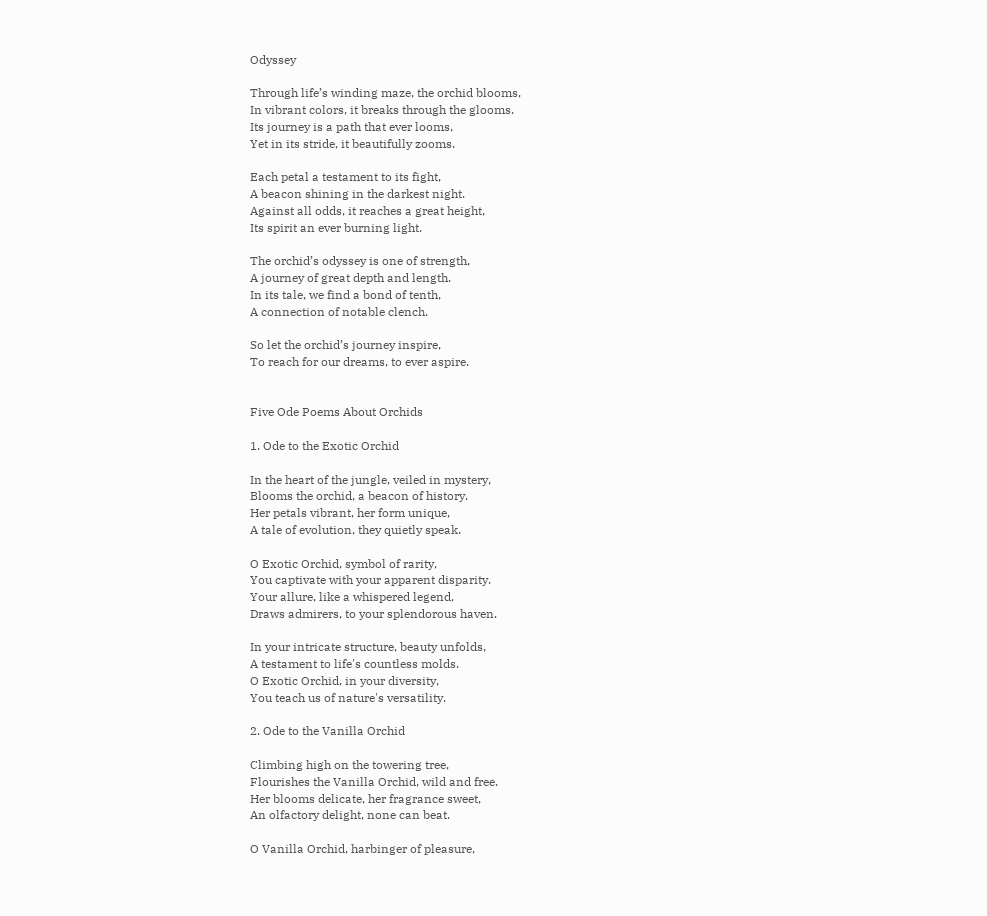Odyssey

Through life’s winding maze, the orchid blooms,
In vibrant colors, it breaks through the glooms.
Its journey is a path that ever looms,
Yet in its stride, it beautifully zooms.

Each petal a testament to its fight,
A beacon shining in the darkest night.
Against all odds, it reaches a great height,
Its spirit an ever burning light.

The orchid’s odyssey is one of strength,
A journey of great depth and length.
In its tale, we find a bond of tenth,
A connection of notable clench.

So let the orchid’s journey inspire,
To reach for our dreams, to ever aspire.


Five Ode Poems About Orchids

1. Ode to the Exotic Orchid

In the heart of the jungle, veiled in mystery,
Blooms the orchid, a beacon of history.
Her petals vibrant, her form unique,
A tale of evolution, they quietly speak.

O Exotic Orchid, symbol of rarity,
You captivate with your apparent disparity.
Your allure, like a whispered legend,
Draws admirers, to your splendorous haven.

In your intricate structure, beauty unfolds,
A testament to life's countless molds.
O Exotic Orchid, in your diversity,
You teach us of nature's versatility.

2. Ode to the Vanilla Orchid

Climbing high on the towering tree,
Flourishes the Vanilla Orchid, wild and free.
Her blooms delicate, her fragrance sweet,
An olfactory delight, none can beat.

O Vanilla Orchid, harbinger of pleasure,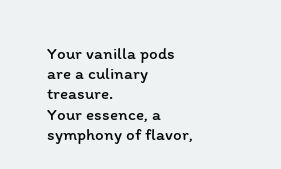Your vanilla pods are a culinary treasure.
Your essence, a symphony of flavor,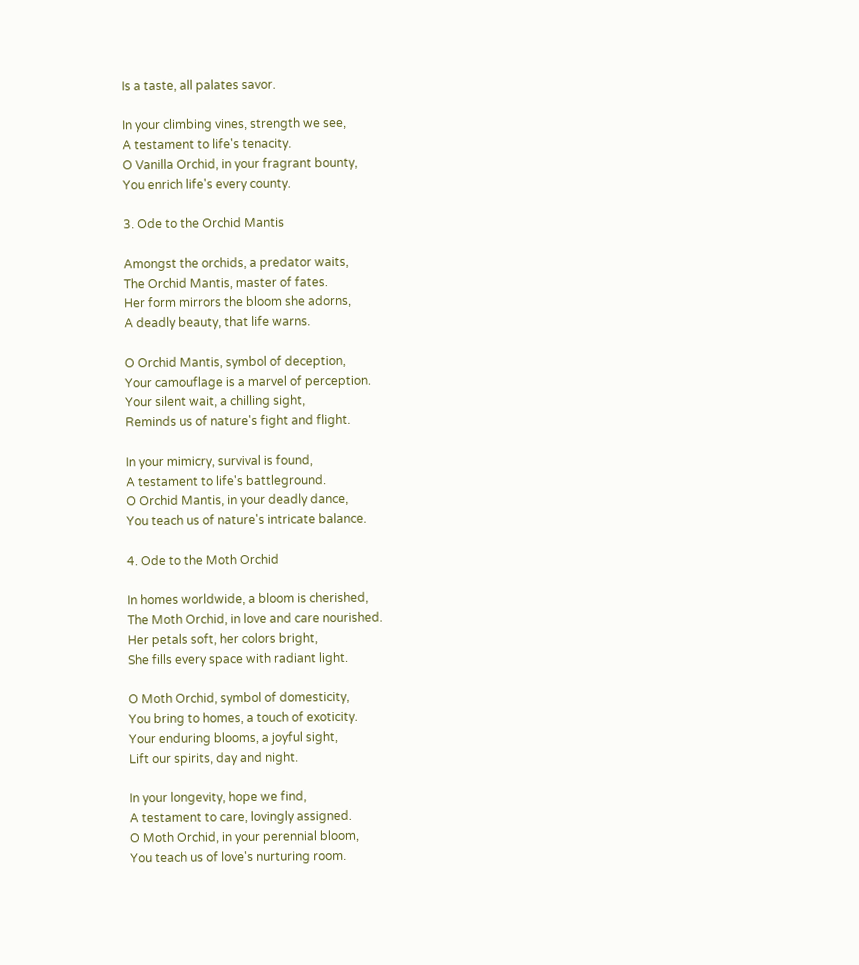Is a taste, all palates savor.

In your climbing vines, strength we see,
A testament to life's tenacity.
O Vanilla Orchid, in your fragrant bounty,
You enrich life's every county.

3. Ode to the Orchid Mantis

Amongst the orchids, a predator waits,
The Orchid Mantis, master of fates.
Her form mirrors the bloom she adorns,
A deadly beauty, that life warns.

O Orchid Mantis, symbol of deception,
Your camouflage is a marvel of perception.
Your silent wait, a chilling sight,
Reminds us of nature's fight and flight.

In your mimicry, survival is found,
A testament to life's battleground.
O Orchid Mantis, in your deadly dance,
You teach us of nature's intricate balance.

4. Ode to the Moth Orchid

In homes worldwide, a bloom is cherished,
The Moth Orchid, in love and care nourished.
Her petals soft, her colors bright,
She fills every space with radiant light.

O Moth Orchid, symbol of domesticity,
You bring to homes, a touch of exoticity.
Your enduring blooms, a joyful sight,
Lift our spirits, day and night.

In your longevity, hope we find,
A testament to care, lovingly assigned.
O Moth Orchid, in your perennial bloom,
You teach us of love's nurturing room.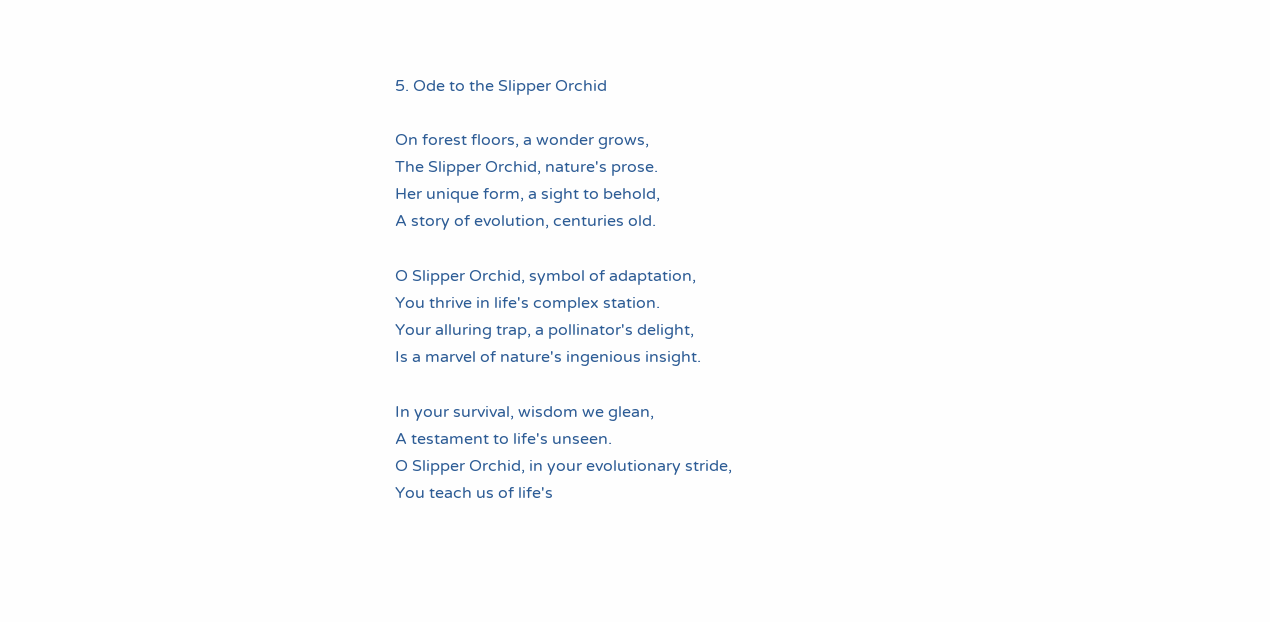5. Ode to the Slipper Orchid

On forest floors, a wonder grows,
The Slipper Orchid, nature's prose.
Her unique form, a sight to behold,
A story of evolution, centuries old.

O Slipper Orchid, symbol of adaptation,
You thrive in life's complex station.
Your alluring trap, a pollinator's delight,
Is a marvel of nature's ingenious insight.

In your survival, wisdom we glean,
A testament to life's unseen.
O Slipper Orchid, in your evolutionary stride,
You teach us of life's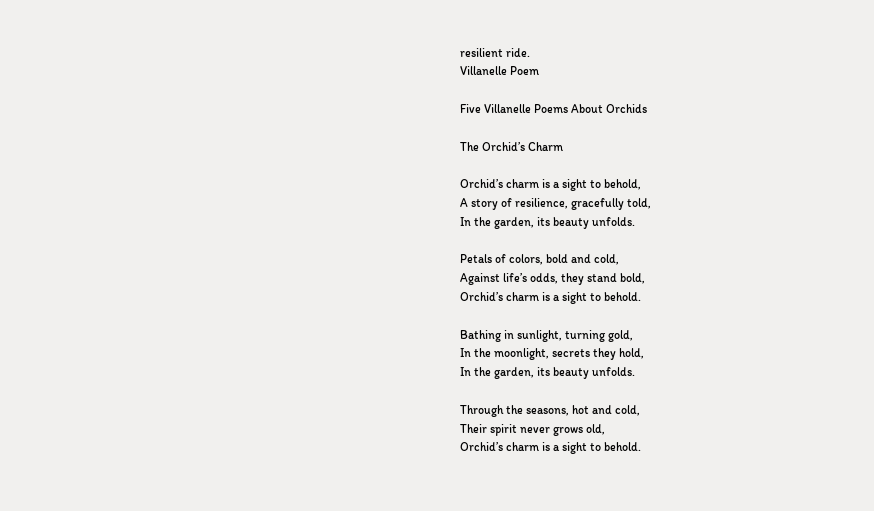resilient ride.
Villanelle Poem

Five Villanelle Poems About Orchids

The Orchid’s Charm

Orchid’s charm is a sight to behold,
A story of resilience, gracefully told,
In the garden, its beauty unfolds.

Petals of colors, bold and cold,
Against life’s odds, they stand bold,
Orchid’s charm is a sight to behold.

Bathing in sunlight, turning gold,
In the moonlight, secrets they hold,
In the garden, its beauty unfolds.

Through the seasons, hot and cold,
Their spirit never grows old,
Orchid’s charm is a sight to behold.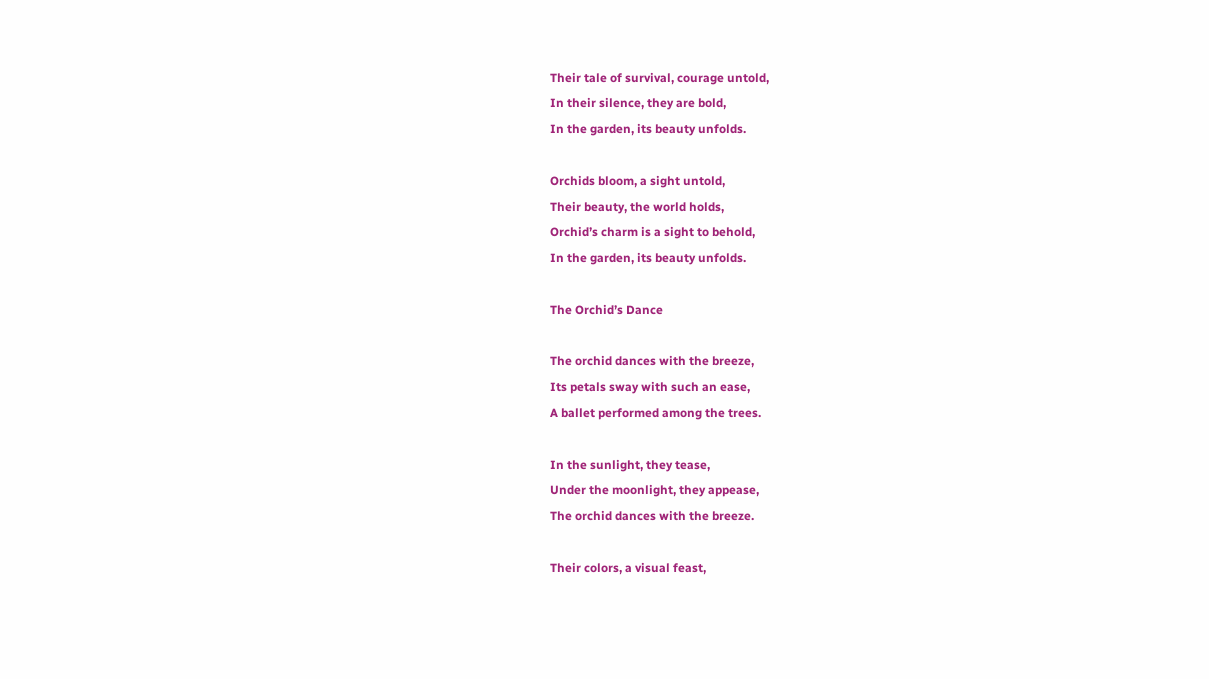Their tale of survival, courage untold,
In their silence, they are bold,
In the garden, its beauty unfolds.

Orchids bloom, a sight untold,
Their beauty, the world holds,
Orchid’s charm is a sight to behold,
In the garden, its beauty unfolds.

The Orchid’s Dance

The orchid dances with the breeze,
Its petals sway with such an ease,
A ballet performed among the trees.

In the sunlight, they tease,
Under the moonlight, they appease,
The orchid dances with the breeze.

Their colors, a visual feast,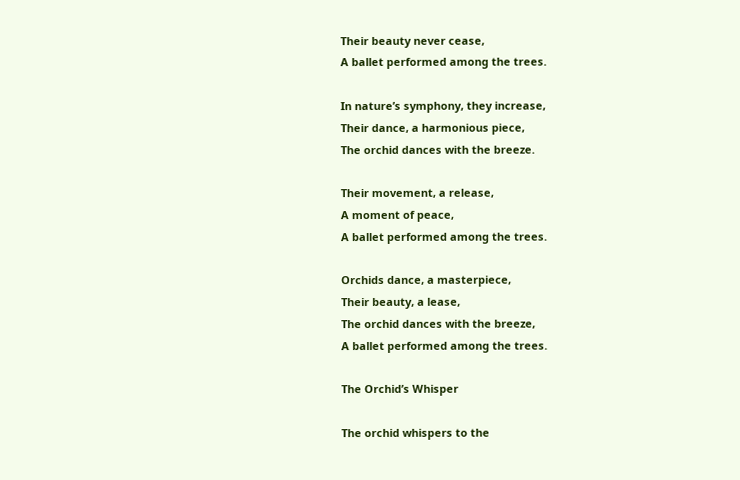Their beauty never cease,
A ballet performed among the trees.

In nature’s symphony, they increase,
Their dance, a harmonious piece,
The orchid dances with the breeze.

Their movement, a release,
A moment of peace,
A ballet performed among the trees.

Orchids dance, a masterpiece,
Their beauty, a lease,
The orchid dances with the breeze,
A ballet performed among the trees.

The Orchid’s Whisper

The orchid whispers to the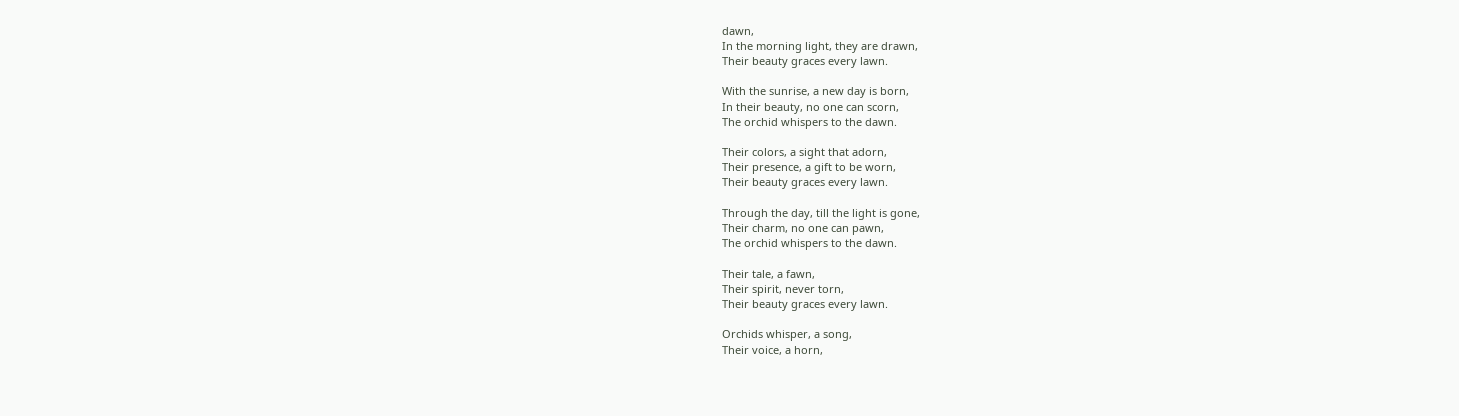dawn,
In the morning light, they are drawn,
Their beauty graces every lawn.

With the sunrise, a new day is born,
In their beauty, no one can scorn,
The orchid whispers to the dawn.

Their colors, a sight that adorn,
Their presence, a gift to be worn,
Their beauty graces every lawn.

Through the day, till the light is gone,
Their charm, no one can pawn,
The orchid whispers to the dawn.

Their tale, a fawn,
Their spirit, never torn,
Their beauty graces every lawn.

Orchids whisper, a song,
Their voice, a horn,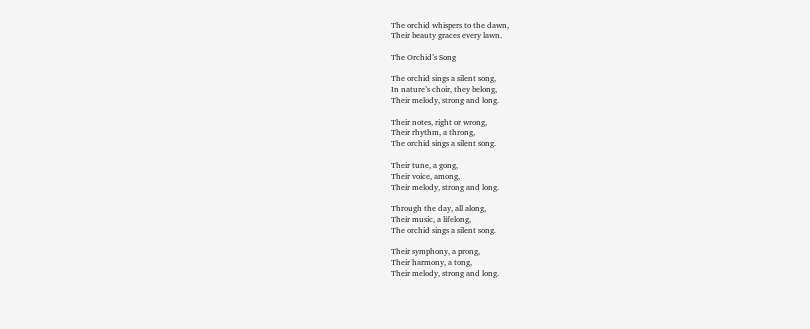The orchid whispers to the dawn,
Their beauty graces every lawn.

The Orchid’s Song

The orchid sings a silent song,
In nature’s choir, they belong,
Their melody, strong and long.

Their notes, right or wrong,
Their rhythm, a throng,
The orchid sings a silent song.

Their tune, a gong,
Their voice, among,
Their melody, strong and long.

Through the day, all along,
Their music, a lifelong,
The orchid sings a silent song.

Their symphony, a prong,
Their harmony, a tong,
Their melody, strong and long.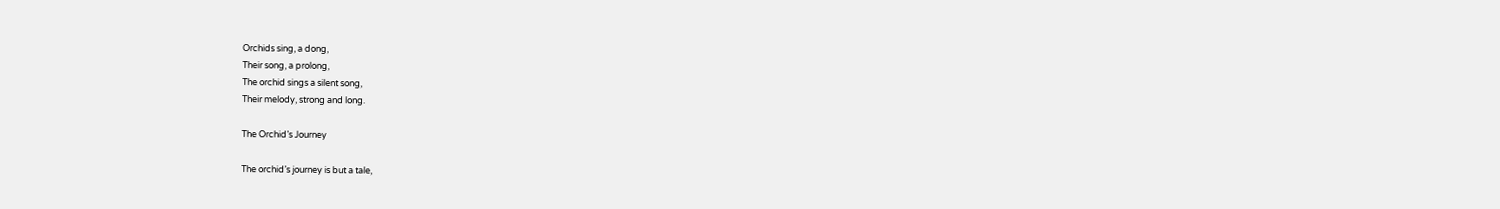Orchids sing, a dong,
Their song, a prolong,
The orchid sings a silent song,
Their melody, strong and long.

The Orchid’s Journey

The orchid’s journey is but a tale,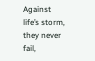Against life’s storm, they never fail,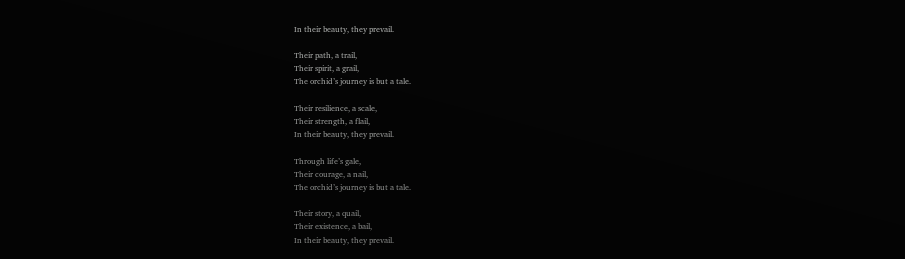In their beauty, they prevail.

Their path, a trail,
Their spirit, a grail,
The orchid’s journey is but a tale.

Their resilience, a scale,
Their strength, a flail,
In their beauty, they prevail.

Through life’s gale,
Their courage, a nail,
The orchid’s journey is but a tale.

Their story, a quail,
Their existence, a bail,
In their beauty, they prevail.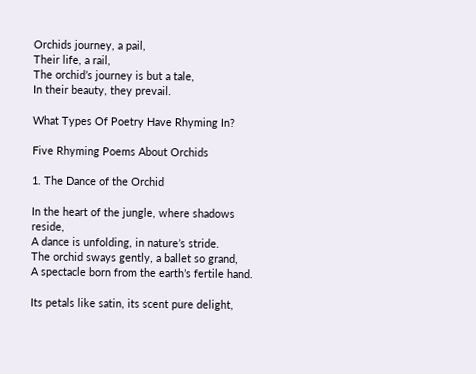Orchids journey, a pail,
Their life, a rail,
The orchid’s journey is but a tale,
In their beauty, they prevail.

What Types Of Poetry Have Rhyming In?

Five Rhyming Poems About Orchids

1. The Dance of the Orchid

In the heart of the jungle, where shadows reside,
A dance is unfolding, in nature’s stride.
The orchid sways gently, a ballet so grand,
A spectacle born from the earth’s fertile hand.

Its petals like satin, its scent pure delight,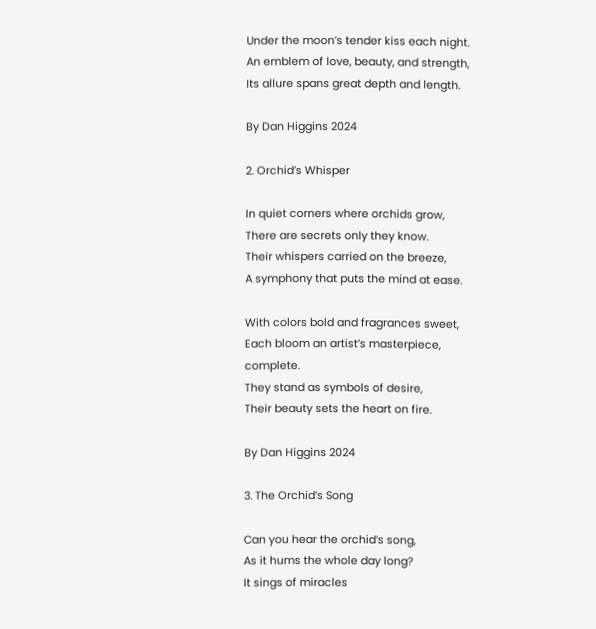Under the moon’s tender kiss each night.
An emblem of love, beauty, and strength,
Its allure spans great depth and length.

By Dan Higgins 2024

2. Orchid’s Whisper

In quiet corners where orchids grow,
There are secrets only they know.
Their whispers carried on the breeze,
A symphony that puts the mind at ease.

With colors bold and fragrances sweet,
Each bloom an artist’s masterpiece, complete.
They stand as symbols of desire,
Their beauty sets the heart on fire.

By Dan Higgins 2024

3. The Orchid’s Song

Can you hear the orchid’s song,
As it hums the whole day long?
It sings of miracles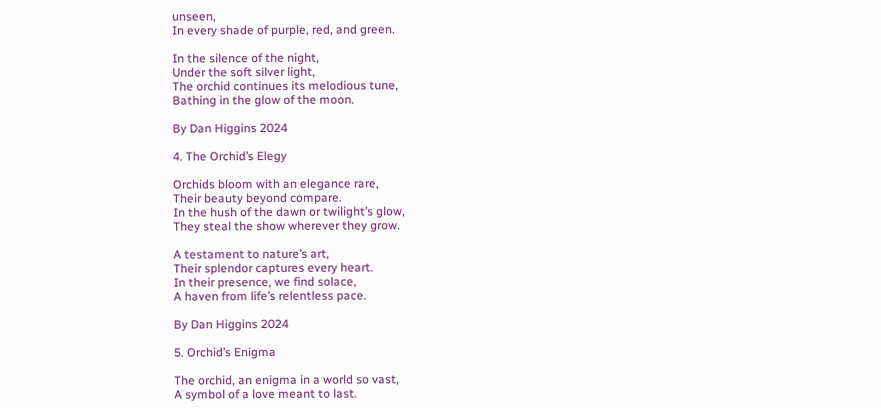unseen,
In every shade of purple, red, and green.

In the silence of the night,
Under the soft silver light,
The orchid continues its melodious tune,
Bathing in the glow of the moon.

By Dan Higgins 2024

4. The Orchid’s Elegy

Orchids bloom with an elegance rare,
Their beauty beyond compare.
In the hush of the dawn or twilight’s glow,
They steal the show wherever they grow.

A testament to nature’s art,
Their splendor captures every heart.
In their presence, we find solace,
A haven from life’s relentless pace.

By Dan Higgins 2024

5. Orchid’s Enigma

The orchid, an enigma in a world so vast,
A symbol of a love meant to last.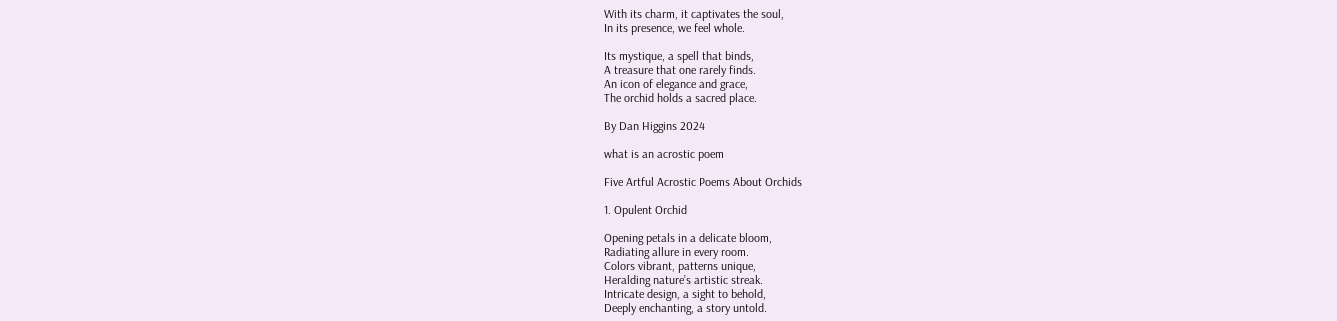With its charm, it captivates the soul,
In its presence, we feel whole.

Its mystique, a spell that binds,
A treasure that one rarely finds.
An icon of elegance and grace,
The orchid holds a sacred place.

By Dan Higgins 2024

what is an acrostic poem

Five Artful Acrostic Poems About Orchids

1. Opulent Orchid

Opening petals in a delicate bloom,
Radiating allure in every room.
Colors vibrant, patterns unique,
Heralding nature’s artistic streak.
Intricate design, a sight to behold,
Deeply enchanting, a story untold.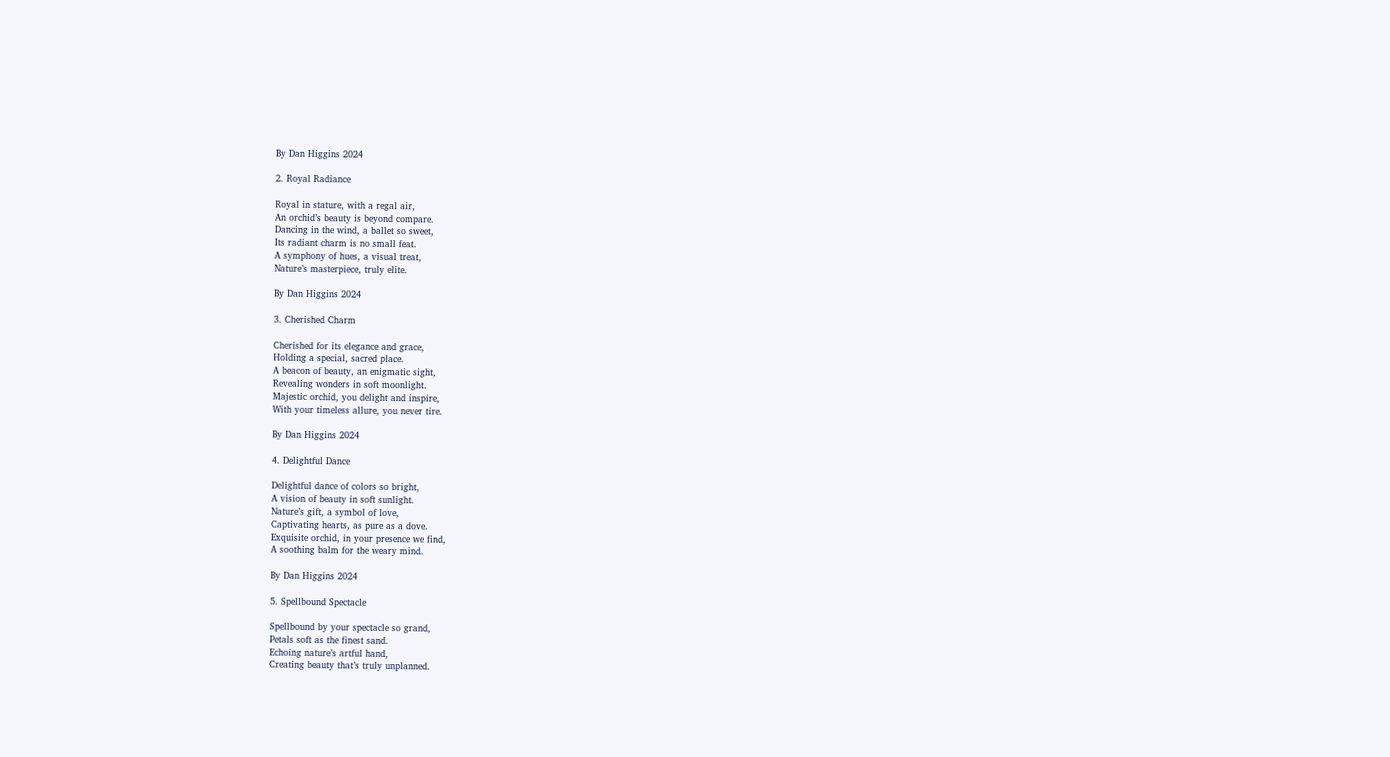By Dan Higgins 2024

2. Royal Radiance

Royal in stature, with a regal air,
An orchid’s beauty is beyond compare.
Dancing in the wind, a ballet so sweet,
Its radiant charm is no small feat.
A symphony of hues, a visual treat,
Nature’s masterpiece, truly elite.

By Dan Higgins 2024

3. Cherished Charm

Cherished for its elegance and grace,
Holding a special, sacred place.
A beacon of beauty, an enigmatic sight,
Revealing wonders in soft moonlight.
Majestic orchid, you delight and inspire,
With your timeless allure, you never tire.

By Dan Higgins 2024

4. Delightful Dance

Delightful dance of colors so bright,
A vision of beauty in soft sunlight.
Nature’s gift, a symbol of love,
Captivating hearts, as pure as a dove.
Exquisite orchid, in your presence we find,
A soothing balm for the weary mind.

By Dan Higgins 2024

5. Spellbound Spectacle

Spellbound by your spectacle so grand,
Petals soft as the finest sand.
Echoing nature’s artful hand,
Creating beauty that’s truly unplanned.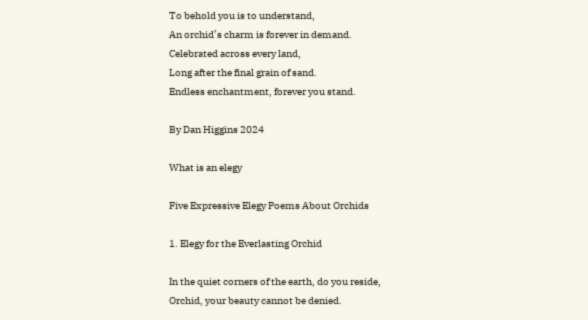To behold you is to understand,
An orchid’s charm is forever in demand.
Celebrated across every land,
Long after the final grain of sand.
Endless enchantment, forever you stand.

By Dan Higgins 2024

What is an elegy

Five Expressive Elegy Poems About Orchids

1. Elegy for the Everlasting Orchid

In the quiet corners of the earth, do you reside,
Orchid, your beauty cannot be denied.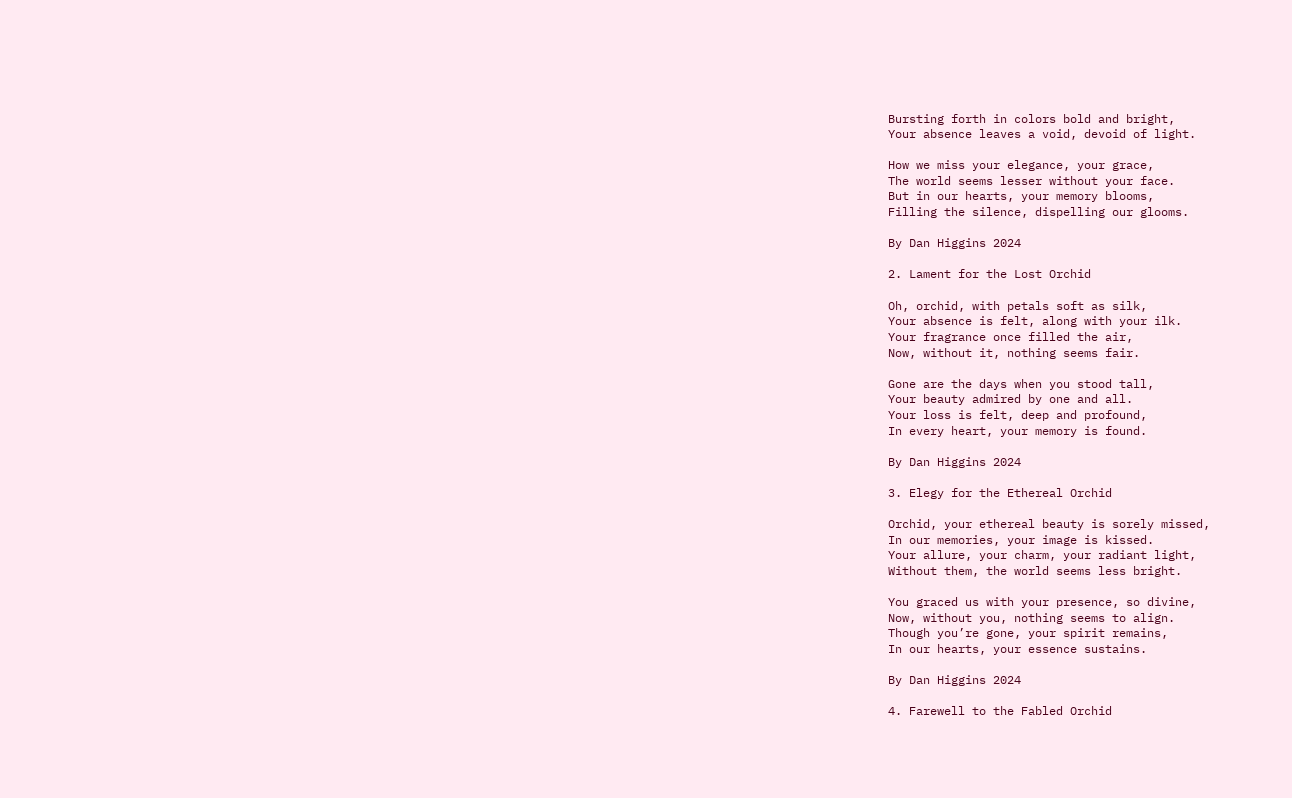Bursting forth in colors bold and bright,
Your absence leaves a void, devoid of light.

How we miss your elegance, your grace,
The world seems lesser without your face.
But in our hearts, your memory blooms,
Filling the silence, dispelling our glooms.

By Dan Higgins 2024

2. Lament for the Lost Orchid

Oh, orchid, with petals soft as silk,
Your absence is felt, along with your ilk.
Your fragrance once filled the air,
Now, without it, nothing seems fair.

Gone are the days when you stood tall,
Your beauty admired by one and all.
Your loss is felt, deep and profound,
In every heart, your memory is found.

By Dan Higgins 2024

3. Elegy for the Ethereal Orchid

Orchid, your ethereal beauty is sorely missed,
In our memories, your image is kissed.
Your allure, your charm, your radiant light,
Without them, the world seems less bright.

You graced us with your presence, so divine,
Now, without you, nothing seems to align.
Though you’re gone, your spirit remains,
In our hearts, your essence sustains.

By Dan Higgins 2024

4. Farewell to the Fabled Orchid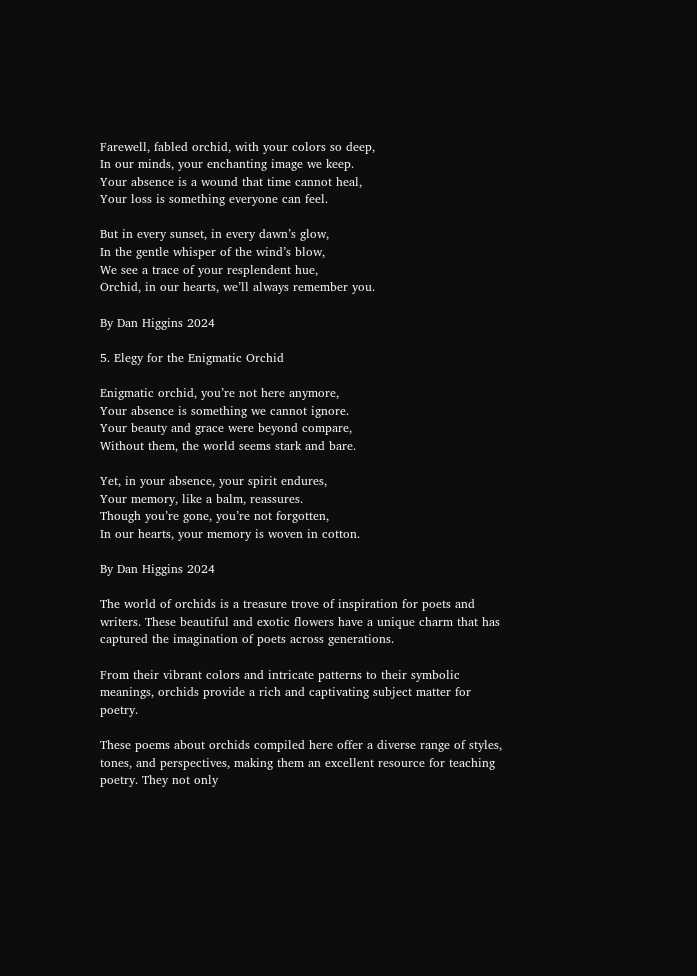Farewell, fabled orchid, with your colors so deep,
In our minds, your enchanting image we keep.
Your absence is a wound that time cannot heal,
Your loss is something everyone can feel.

But in every sunset, in every dawn’s glow,
In the gentle whisper of the wind’s blow,
We see a trace of your resplendent hue,
Orchid, in our hearts, we’ll always remember you.

By Dan Higgins 2024

5. Elegy for the Enigmatic Orchid

Enigmatic orchid, you’re not here anymore,
Your absence is something we cannot ignore.
Your beauty and grace were beyond compare,
Without them, the world seems stark and bare.

Yet, in your absence, your spirit endures,
Your memory, like a balm, reassures.
Though you’re gone, you’re not forgotten,
In our hearts, your memory is woven in cotton.

By Dan Higgins 2024

The world of orchids is a treasure trove of inspiration for poets and writers. These beautiful and exotic flowers have a unique charm that has captured the imagination of poets across generations.

From their vibrant colors and intricate patterns to their symbolic meanings, orchids provide a rich and captivating subject matter for poetry.

These poems about orchids compiled here offer a diverse range of styles, tones, and perspectives, making them an excellent resource for teaching poetry. They not only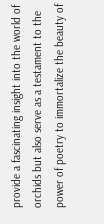provide a fascinating insight into the world of orchids but also serve as a testament to the power of poetry to immortalize the beauty of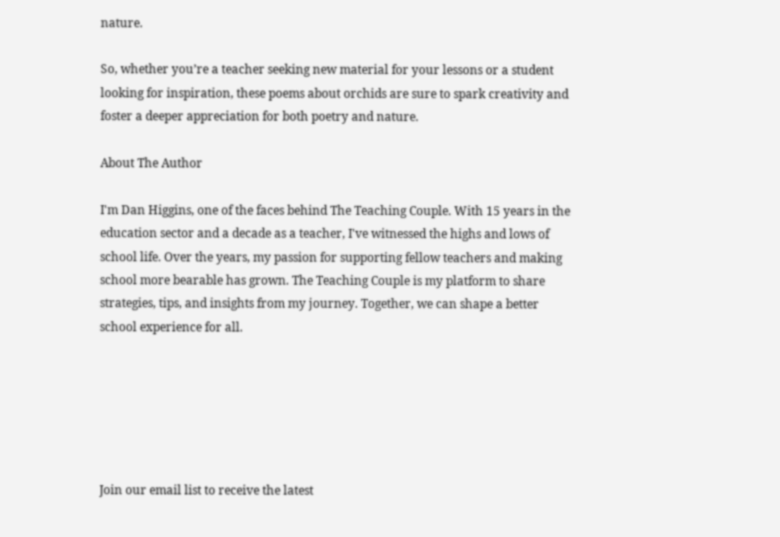nature.

So, whether you’re a teacher seeking new material for your lessons or a student looking for inspiration, these poems about orchids are sure to spark creativity and foster a deeper appreciation for both poetry and nature.

About The Author

I'm Dan Higgins, one of the faces behind The Teaching Couple. With 15 years in the education sector and a decade as a teacher, I've witnessed the highs and lows of school life. Over the years, my passion for supporting fellow teachers and making school more bearable has grown. The Teaching Couple is my platform to share strategies, tips, and insights from my journey. Together, we can shape a better school experience for all.






Join our email list to receive the latest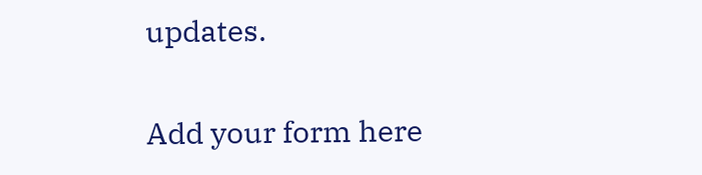updates.

Add your form here